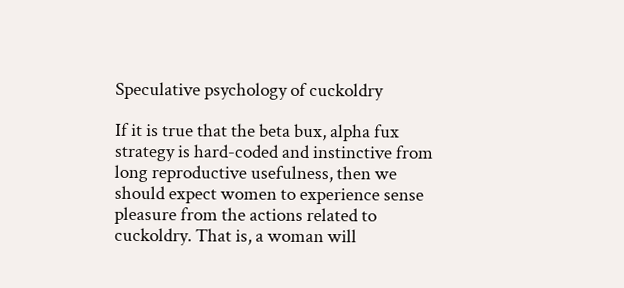Speculative psychology of cuckoldry

If it is true that the beta bux, alpha fux strategy is hard-coded and instinctive from long reproductive usefulness, then we should expect women to experience sense pleasure from the actions related to cuckoldry. That is, a woman will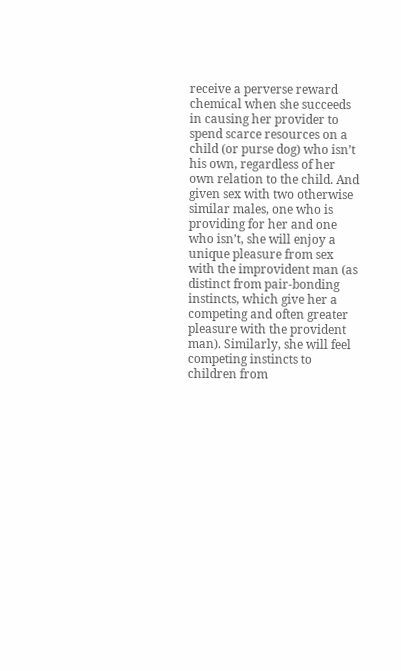receive a perverse reward chemical when she succeeds in causing her provider to spend scarce resources on a child (or purse dog) who isn’t his own, regardless of her own relation to the child. And given sex with two otherwise similar males, one who is providing for her and one who isn’t, she will enjoy a unique pleasure from sex with the improvident man (as distinct from pair-bonding instincts, which give her a competing and often greater pleasure with the provident man). Similarly, she will feel competing instincts to children from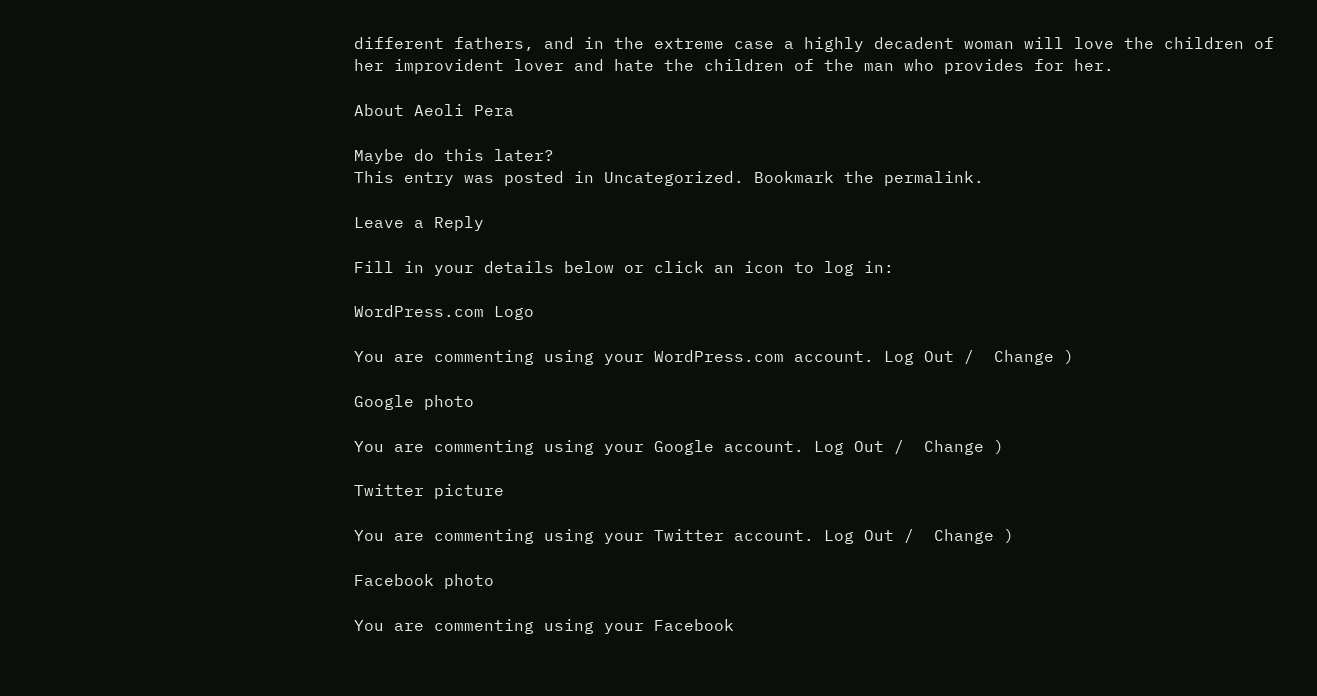different fathers, and in the extreme case a highly decadent woman will love the children of her improvident lover and hate the children of the man who provides for her.

About Aeoli Pera

Maybe do this later?
This entry was posted in Uncategorized. Bookmark the permalink.

Leave a Reply

Fill in your details below or click an icon to log in:

WordPress.com Logo

You are commenting using your WordPress.com account. Log Out /  Change )

Google photo

You are commenting using your Google account. Log Out /  Change )

Twitter picture

You are commenting using your Twitter account. Log Out /  Change )

Facebook photo

You are commenting using your Facebook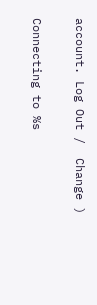account. Log Out /  Change )

Connecting to %s